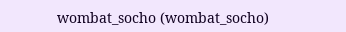wombat_socho (wombat_socho)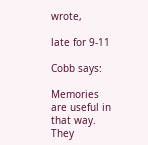wrote,

late for 9-11

Cobb says:

Memories are useful in that way. They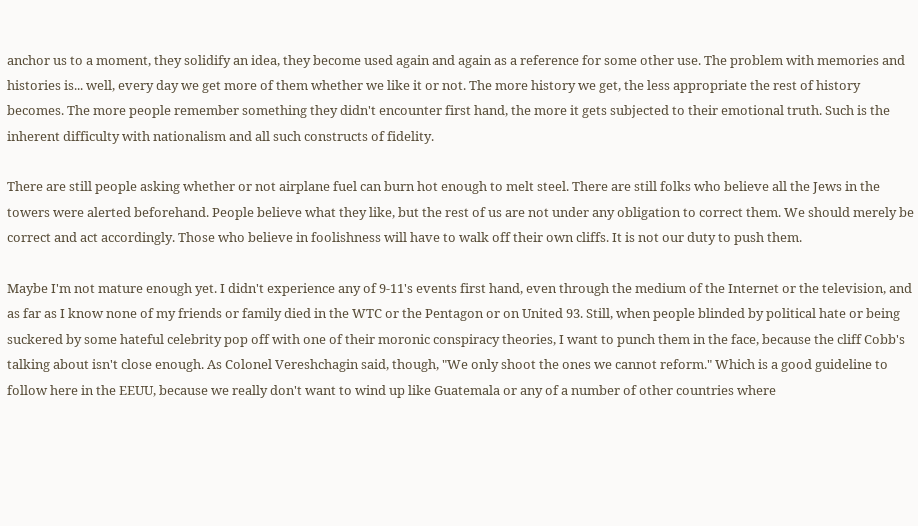anchor us to a moment, they solidify an idea, they become used again and again as a reference for some other use. The problem with memories and histories is... well, every day we get more of them whether we like it or not. The more history we get, the less appropriate the rest of history becomes. The more people remember something they didn't encounter first hand, the more it gets subjected to their emotional truth. Such is the inherent difficulty with nationalism and all such constructs of fidelity.

There are still people asking whether or not airplane fuel can burn hot enough to melt steel. There are still folks who believe all the Jews in the towers were alerted beforehand. People believe what they like, but the rest of us are not under any obligation to correct them. We should merely be correct and act accordingly. Those who believe in foolishness will have to walk off their own cliffs. It is not our duty to push them.

Maybe I'm not mature enough yet. I didn't experience any of 9-11's events first hand, even through the medium of the Internet or the television, and as far as I know none of my friends or family died in the WTC or the Pentagon or on United 93. Still, when people blinded by political hate or being suckered by some hateful celebrity pop off with one of their moronic conspiracy theories, I want to punch them in the face, because the cliff Cobb's talking about isn't close enough. As Colonel Vereshchagin said, though, "We only shoot the ones we cannot reform." Which is a good guideline to follow here in the EEUU, because we really don't want to wind up like Guatemala or any of a number of other countries where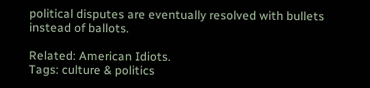political disputes are eventually resolved with bullets instead of ballots.

Related: American Idiots.
Tags: culture & politics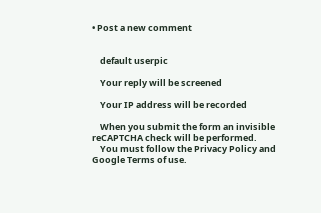• Post a new comment


    default userpic

    Your reply will be screened

    Your IP address will be recorded

    When you submit the form an invisible reCAPTCHA check will be performed.
    You must follow the Privacy Policy and Google Terms of use.